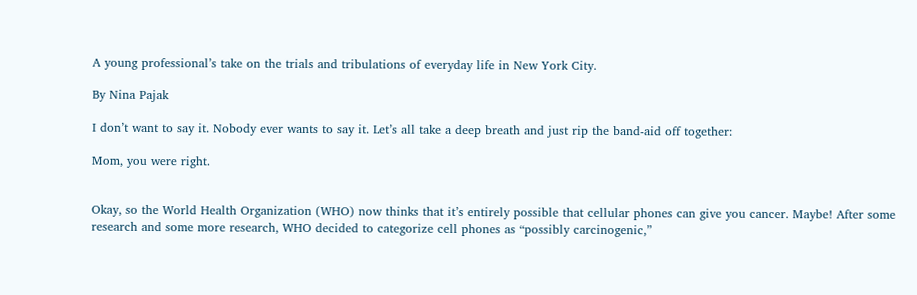A young professional’s take on the trials and tribulations of everyday life in New York City.

By Nina Pajak

I don’t want to say it. Nobody ever wants to say it. Let’s all take a deep breath and just rip the band-aid off together:

Mom, you were right.


Okay, so the World Health Organization (WHO) now thinks that it’s entirely possible that cellular phones can give you cancer. Maybe! After some research and some more research, WHO decided to categorize cell phones as “possibly carcinogenic,”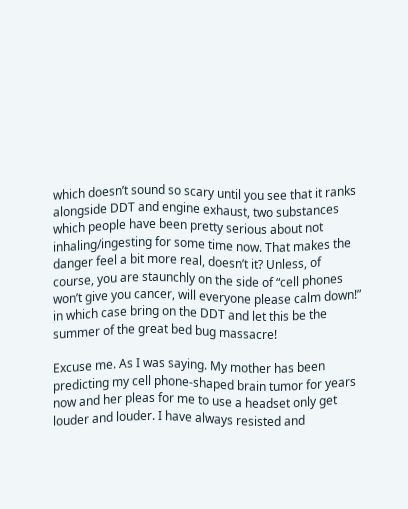which doesn’t sound so scary until you see that it ranks alongside DDT and engine exhaust, two substances which people have been pretty serious about not inhaling/ingesting for some time now. That makes the danger feel a bit more real, doesn’t it? Unless, of course, you are staunchly on the side of “cell phones won’t give you cancer, will everyone please calm down!” in which case bring on the DDT and let this be the summer of the great bed bug massacre!

Excuse me. As I was saying. My mother has been predicting my cell phone-shaped brain tumor for years now and her pleas for me to use a headset only get louder and louder. I have always resisted and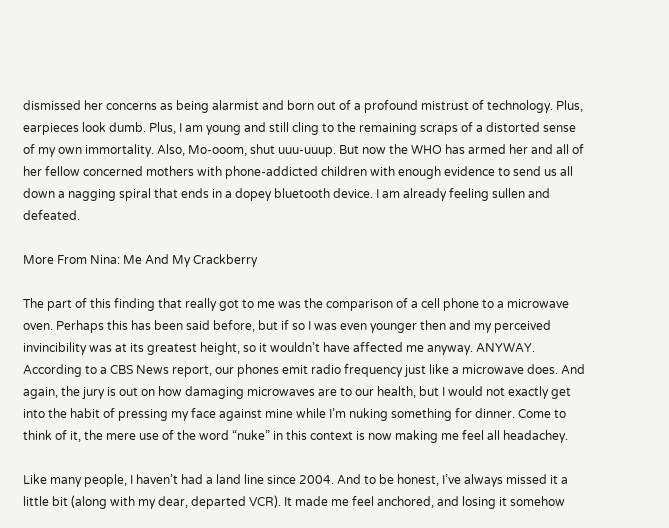dismissed her concerns as being alarmist and born out of a profound mistrust of technology. Plus, earpieces look dumb. Plus, I am young and still cling to the remaining scraps of a distorted sense of my own immortality. Also, Mo-ooom, shut uuu-uuup. But now the WHO has armed her and all of her fellow concerned mothers with phone-addicted children with enough evidence to send us all down a nagging spiral that ends in a dopey bluetooth device. I am already feeling sullen and defeated.

More From Nina: Me And My Crackberry

The part of this finding that really got to me was the comparison of a cell phone to a microwave oven. Perhaps this has been said before, but if so I was even younger then and my perceived invincibility was at its greatest height, so it wouldn’t have affected me anyway. ANYWAY. According to a CBS News report, our phones emit radio frequency just like a microwave does. And again, the jury is out on how damaging microwaves are to our health, but I would not exactly get into the habit of pressing my face against mine while I’m nuking something for dinner. Come to think of it, the mere use of the word “nuke” in this context is now making me feel all headachey.

Like many people, I haven’t had a land line since 2004. And to be honest, I’ve always missed it a little bit (along with my dear, departed VCR). It made me feel anchored, and losing it somehow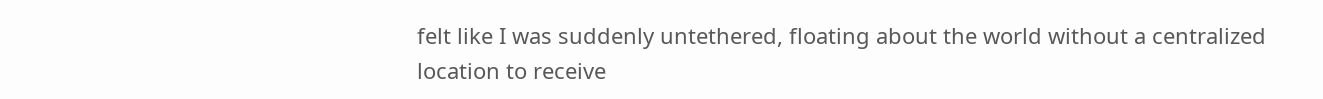felt like I was suddenly untethered, floating about the world without a centralized location to receive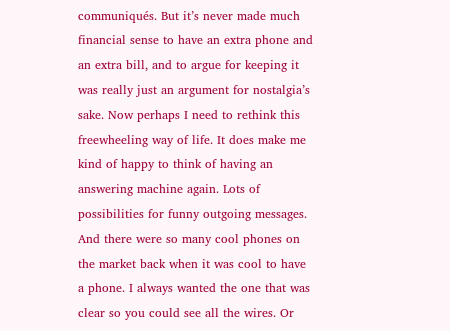communiqués. But it’s never made much financial sense to have an extra phone and an extra bill, and to argue for keeping it was really just an argument for nostalgia’s sake. Now perhaps I need to rethink this freewheeling way of life. It does make me kind of happy to think of having an answering machine again. Lots of possibilities for funny outgoing messages. And there were so many cool phones on the market back when it was cool to have a phone. I always wanted the one that was clear so you could see all the wires. Or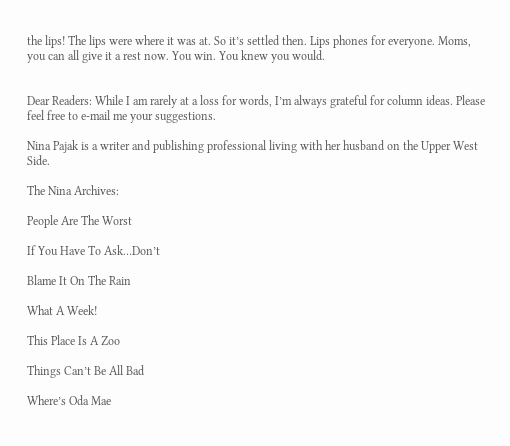the lips! The lips were where it was at. So it’s settled then. Lips phones for everyone. Moms, you can all give it a rest now. You win. You knew you would.


Dear Readers: While I am rarely at a loss for words, I’m always grateful for column ideas. Please feel free to e-mail me your suggestions.

Nina Pajak is a writer and publishing professional living with her husband on the Upper West Side.

The Nina Archives:

People Are The Worst

If You Have To Ask…Don’t

Blame It On The Rain

What A Week!

This Place Is A Zoo

Things Can’t Be All Bad

Where’s Oda Mae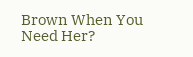Brown When You Need Her?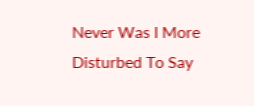Never Was I More Disturbed To Say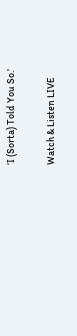‘I (Sorta) Told You So.’

Watch & Listen LIVE